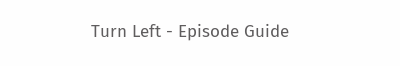Turn Left - Episode Guide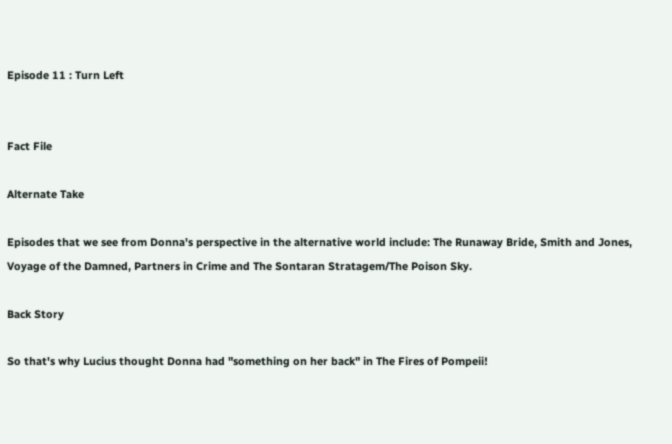Episode 11 : Turn Left


Fact File

Alternate Take

Episodes that we see from Donna's perspective in the alternative world include: The Runaway Bride, Smith and Jones, Voyage of the Damned, Partners in Crime and The Sontaran Stratagem/The Poison Sky.

Back Story

So that's why Lucius thought Donna had "something on her back" in The Fires of Pompeii!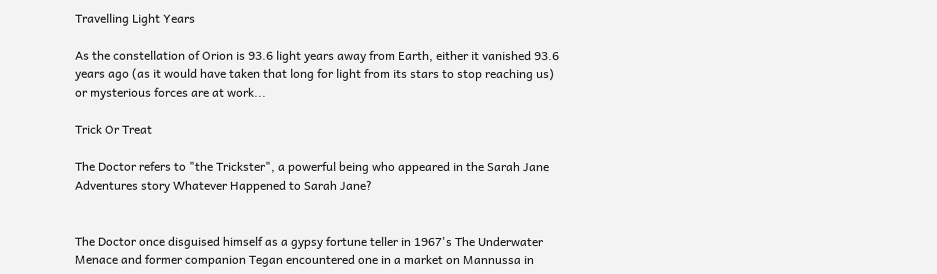Travelling Light Years

As the constellation of Orion is 93.6 light years away from Earth, either it vanished 93.6 years ago (as it would have taken that long for light from its stars to stop reaching us) or mysterious forces are at work...

Trick Or Treat

The Doctor refers to "the Trickster", a powerful being who appeared in the Sarah Jane Adventures story Whatever Happened to Sarah Jane?


The Doctor once disguised himself as a gypsy fortune teller in 1967's The Underwater Menace and former companion Tegan encountered one in a market on Mannussa in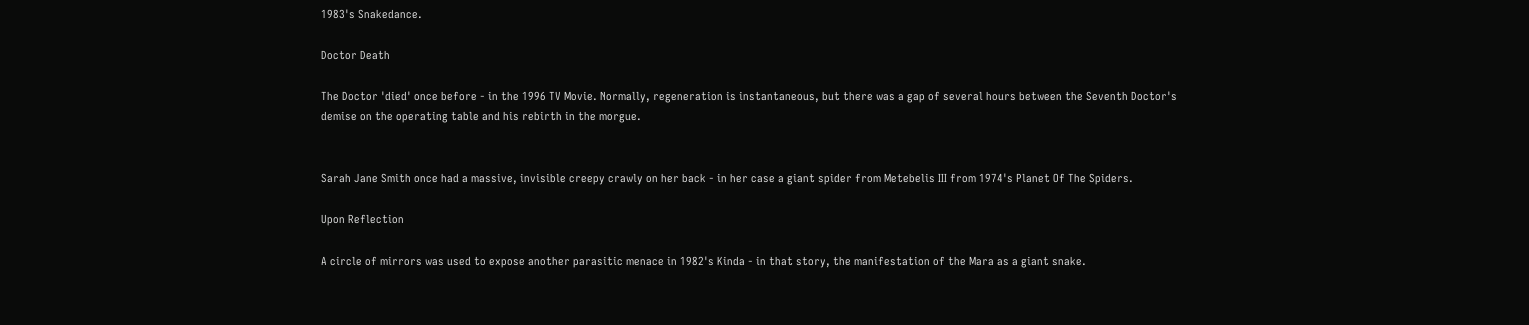1983's Snakedance.

Doctor Death

The Doctor 'died' once before - in the 1996 TV Movie. Normally, regeneration is instantaneous, but there was a gap of several hours between the Seventh Doctor's demise on the operating table and his rebirth in the morgue.


Sarah Jane Smith once had a massive, invisible creepy crawly on her back - in her case a giant spider from Metebelis III from 1974's Planet Of The Spiders.

Upon Reflection

A circle of mirrors was used to expose another parasitic menace in 1982's Kinda - in that story, the manifestation of the Mara as a giant snake.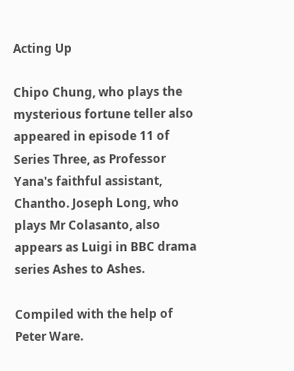Acting Up

Chipo Chung, who plays the mysterious fortune teller also appeared in episode 11 of Series Three, as Professor Yana's faithful assistant, Chantho. Joseph Long, who plays Mr Colasanto, also appears as Luigi in BBC drama series Ashes to Ashes.

Compiled with the help of Peter Ware.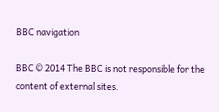BBC navigation

BBC © 2014 The BBC is not responsible for the content of external sites.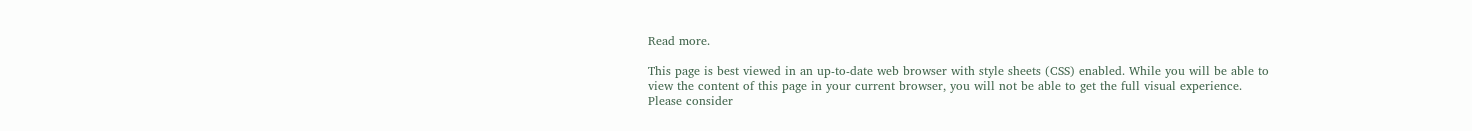Read more.

This page is best viewed in an up-to-date web browser with style sheets (CSS) enabled. While you will be able to view the content of this page in your current browser, you will not be able to get the full visual experience. Please consider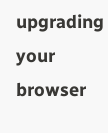upgrading your browser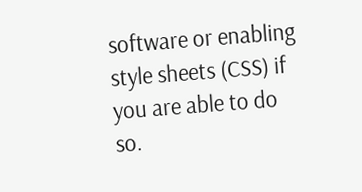software or enabling style sheets (CSS) if you are able to do so.